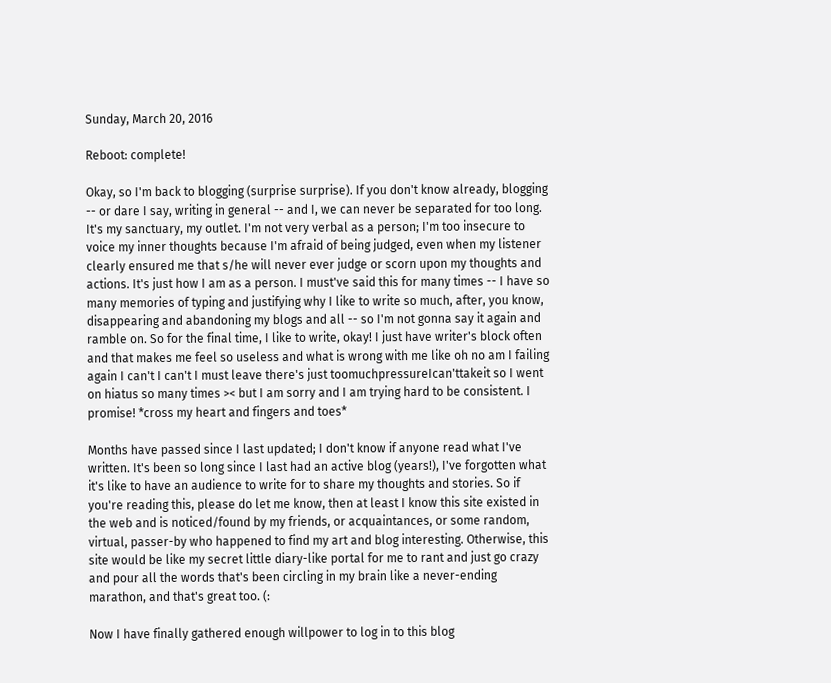Sunday, March 20, 2016

Reboot: complete!

Okay, so I'm back to blogging (surprise surprise). If you don't know already, blogging -- or dare I say, writing in general -- and I, we can never be separated for too long. It's my sanctuary, my outlet. I'm not very verbal as a person; I'm too insecure to voice my inner thoughts because I'm afraid of being judged, even when my listener clearly ensured me that s/he will never ever judge or scorn upon my thoughts and actions. It's just how I am as a person. I must've said this for many times -- I have so many memories of typing and justifying why I like to write so much, after, you know, disappearing and abandoning my blogs and all -- so I'm not gonna say it again and ramble on. So for the final time, I like to write, okay! I just have writer's block often and that makes me feel so useless and what is wrong with me like oh no am I failing again I can't I can't I must leave there's just toomuchpressureIcan'ttakeit so I went on hiatus so many times >< but I am sorry and I am trying hard to be consistent. I promise! *cross my heart and fingers and toes*

Months have passed since I last updated; I don't know if anyone read what I've written. It's been so long since I last had an active blog (years!), I've forgotten what it's like to have an audience to write for to share my thoughts and stories. So if you're reading this, please do let me know, then at least I know this site existed in the web and is noticed/found by my friends, or acquaintances, or some random, virtual, passer-by who happened to find my art and blog interesting. Otherwise, this site would be like my secret little diary-like portal for me to rant and just go crazy and pour all the words that's been circling in my brain like a never-ending marathon, and that's great too. (:

Now I have finally gathered enough willpower to log in to this blog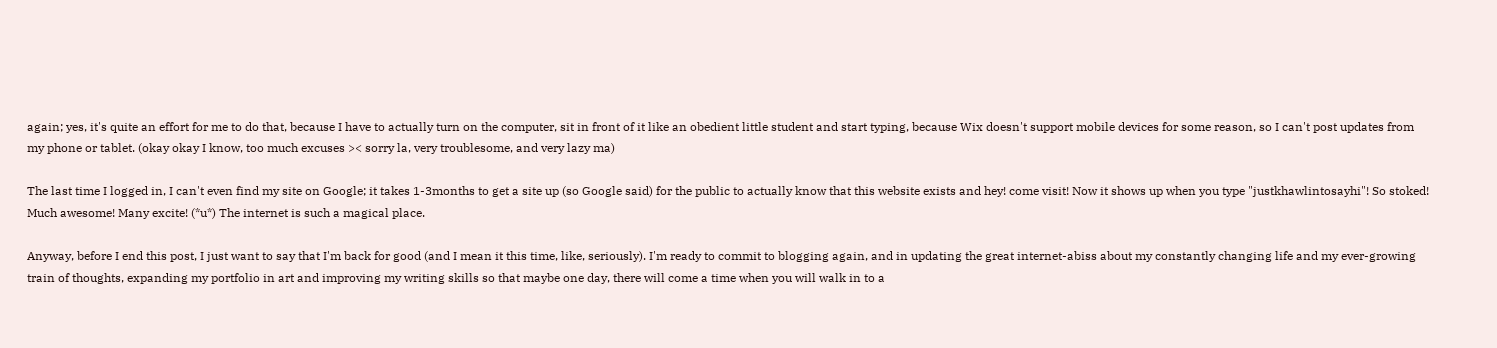again; yes, it's quite an effort for me to do that, because I have to actually turn on the computer, sit in front of it like an obedient little student and start typing, because Wix doesn't support mobile devices for some reason, so I can't post updates from my phone or tablet. (okay okay I know, too much excuses >< sorry la, very troublesome, and very lazy ma)

The last time I logged in, I can't even find my site on Google; it takes 1-3months to get a site up (so Google said) for the public to actually know that this website exists and hey! come visit! Now it shows up when you type "justkhawlintosayhi"! So stoked! Much awesome! Many excite! (*u*) The internet is such a magical place.

Anyway, before I end this post, I just want to say that I'm back for good (and I mean it this time, like, seriously). I'm ready to commit to blogging again, and in updating the great internet-abiss about my constantly changing life and my ever-growing train of thoughts, expanding my portfolio in art and improving my writing skills so that maybe one day, there will come a time when you will walk in to a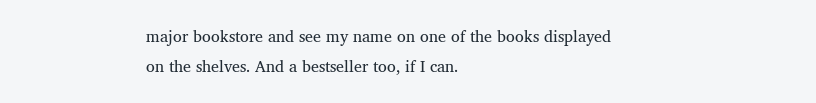major bookstore and see my name on one of the books displayed on the shelves. And a bestseller too, if I can.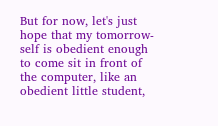But for now, let's just hope that my tomorrow-self is obedient enough to come sit in front of the computer, like an obedient little student,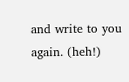and write to you again. (heh!)